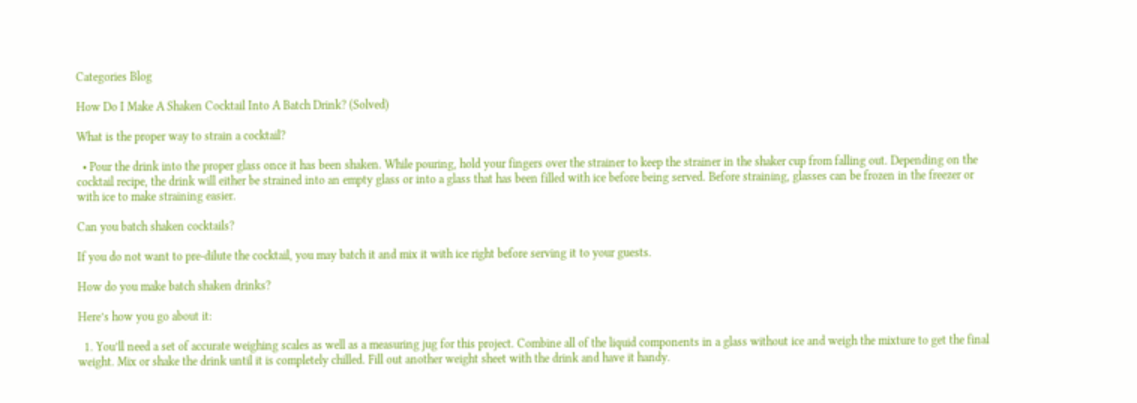Categories Blog

How Do I Make A Shaken Cocktail Into A Batch Drink? (Solved)

What is the proper way to strain a cocktail?

  • Pour the drink into the proper glass once it has been shaken. While pouring, hold your fingers over the strainer to keep the strainer in the shaker cup from falling out. Depending on the cocktail recipe, the drink will either be strained into an empty glass or into a glass that has been filled with ice before being served. Before straining, glasses can be frozen in the freezer or with ice to make straining easier.

Can you batch shaken cocktails?

If you do not want to pre-dilute the cocktail, you may batch it and mix it with ice right before serving it to your guests.

How do you make batch shaken drinks?

Here’s how you go about it:

  1. You’ll need a set of accurate weighing scales as well as a measuring jug for this project. Combine all of the liquid components in a glass without ice and weigh the mixture to get the final weight. Mix or shake the drink until it is completely chilled. Fill out another weight sheet with the drink and have it handy.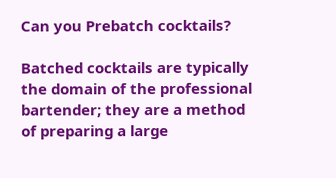Can you Prebatch cocktails?

Batched cocktails are typically the domain of the professional bartender; they are a method of preparing a large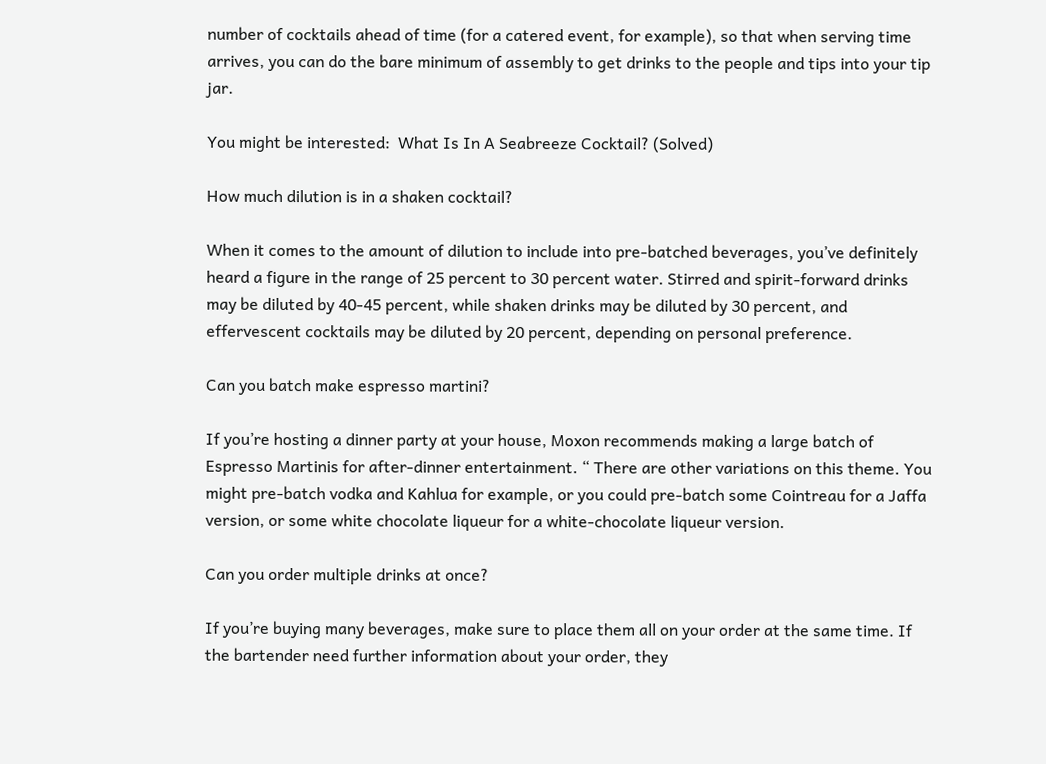number of cocktails ahead of time (for a catered event, for example), so that when serving time arrives, you can do the bare minimum of assembly to get drinks to the people and tips into your tip jar.

You might be interested:  What Is In A Seabreeze Cocktail? (Solved)

How much dilution is in a shaken cocktail?

When it comes to the amount of dilution to include into pre-batched beverages, you’ve definitely heard a figure in the range of 25 percent to 30 percent water. Stirred and spirit-forward drinks may be diluted by 40-45 percent, while shaken drinks may be diluted by 30 percent, and effervescent cocktails may be diluted by 20 percent, depending on personal preference.

Can you batch make espresso martini?

If you’re hosting a dinner party at your house, Moxon recommends making a large batch of Espresso Martinis for after-dinner entertainment. “ There are other variations on this theme. You might pre-batch vodka and Kahlua for example, or you could pre-batch some Cointreau for a Jaffa version, or some white chocolate liqueur for a white-chocolate liqueur version.

Can you order multiple drinks at once?

If you’re buying many beverages, make sure to place them all on your order at the same time. If the bartender need further information about your order, they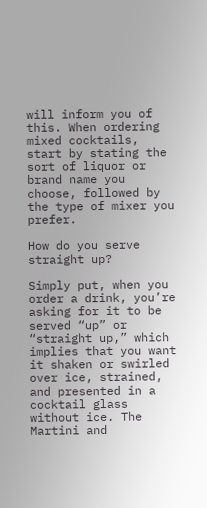will inform you of this. When ordering mixed cocktails, start by stating the sort of liquor or brand name you choose, followed by the type of mixer you prefer.

How do you serve straight up?

Simply put, when you order a drink, you’re asking for it to be served “up” or “straight up,” which implies that you want it shaken or swirled over ice, strained, and presented in a cocktail glass without ice. The Martini and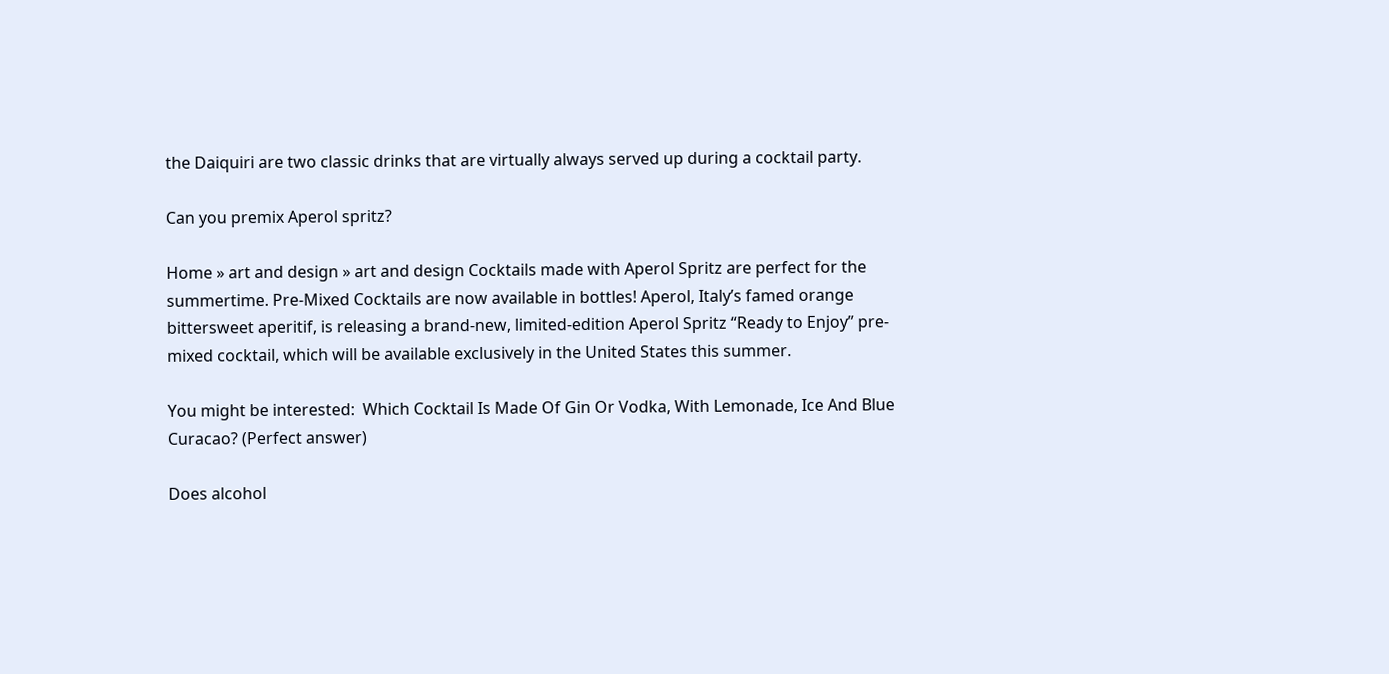the Daiquiri are two classic drinks that are virtually always served up during a cocktail party.

Can you premix Aperol spritz?

Home » art and design » art and design Cocktails made with Aperol Spritz are perfect for the summertime. Pre-Mixed Cocktails are now available in bottles! Aperol, Italy’s famed orange bittersweet aperitif, is releasing a brand-new, limited-edition Aperol Spritz “Ready to Enjoy” pre-mixed cocktail, which will be available exclusively in the United States this summer.

You might be interested:  Which Cocktail Is Made Of Gin Or Vodka, With Lemonade, Ice And Blue Curacao? (Perfect answer)

Does alcohol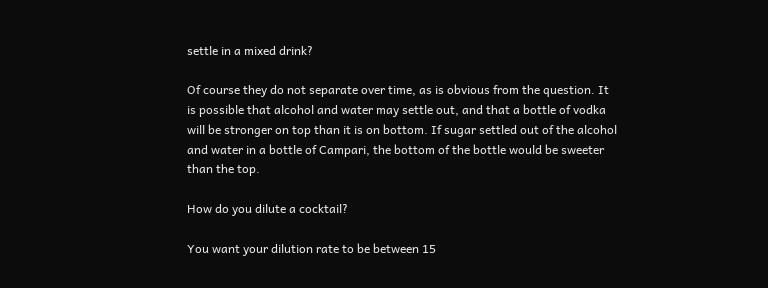settle in a mixed drink?

Of course they do not separate over time, as is obvious from the question. It is possible that alcohol and water may settle out, and that a bottle of vodka will be stronger on top than it is on bottom. If sugar settled out of the alcohol and water in a bottle of Campari, the bottom of the bottle would be sweeter than the top.

How do you dilute a cocktail?

You want your dilution rate to be between 15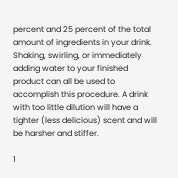percent and 25 percent of the total amount of ingredients in your drink. Shaking, swirling, or immediately adding water to your finished product can all be used to accomplish this procedure. A drink with too little dilution will have a tighter (less delicious) scent and will be harsher and stiffer.

1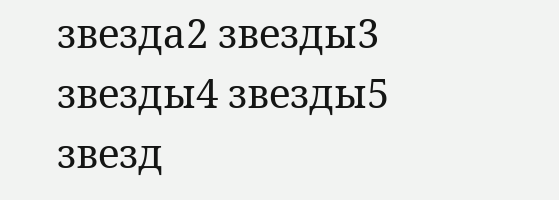звезда2 звезды3 звезды4 звезды5 звезд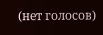(нет голосов)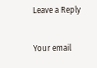Leave a Reply

Your email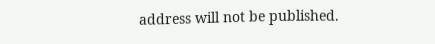address will not be published.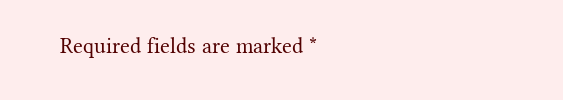Required fields are marked *